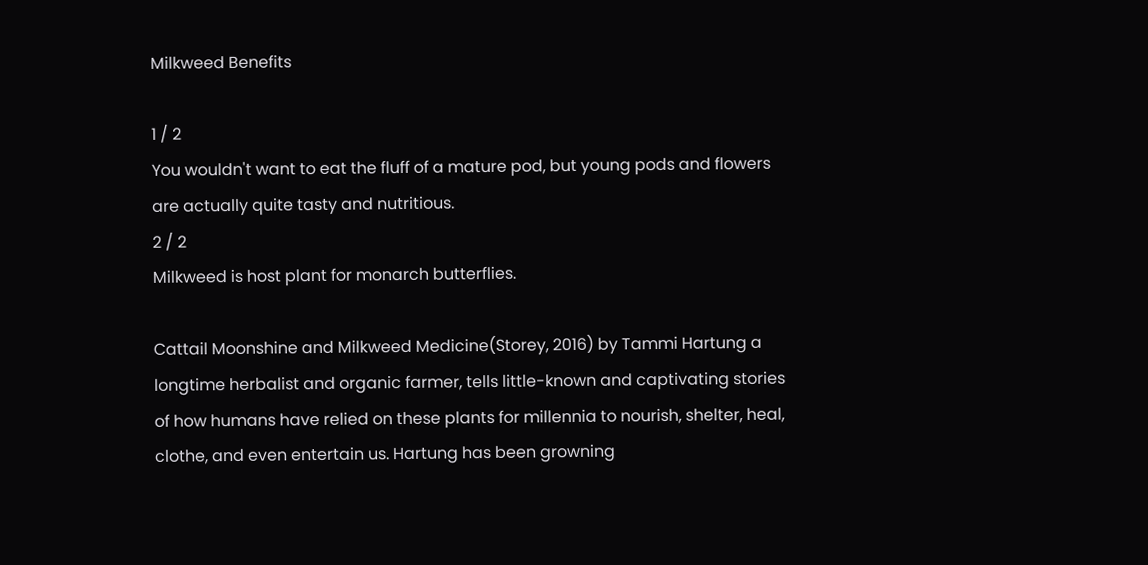Milkweed Benefits

1 / 2
You wouldn't want to eat the fluff of a mature pod, but young pods and flowers are actually quite tasty and nutritious.
2 / 2
Milkweed is host plant for monarch butterflies.

Cattail Moonshine and Milkweed Medicine(Storey, 2016) by Tammi Hartung a longtime herbalist and organic farmer, tells little-known and captivating stories of how humans have relied on these plants for millennia to nourish, shelter, heal, clothe, and even entertain us. Hartung has been growning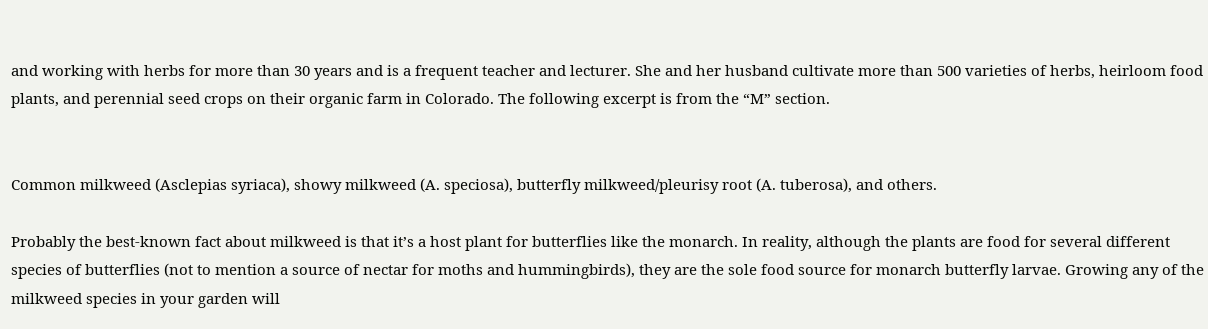and working with herbs for more than 30 years and is a frequent teacher and lecturer. She and her husband cultivate more than 500 varieties of herbs, heirloom food plants, and perennial seed crops on their organic farm in Colorado. The following excerpt is from the “M” section.


Common milkweed (Asclepias syriaca), showy milkweed (A. speciosa), butterfly milkweed/pleurisy root (A. tuberosa), and others.

Probably the best-known fact about milkweed is that it’s a host plant for butterflies like the monarch. In reality, although the plants are food for several different species of butterflies (not to mention a source of nectar for moths and hummingbirds), they are the sole food source for monarch butterfly larvae. Growing any of the milkweed species in your garden will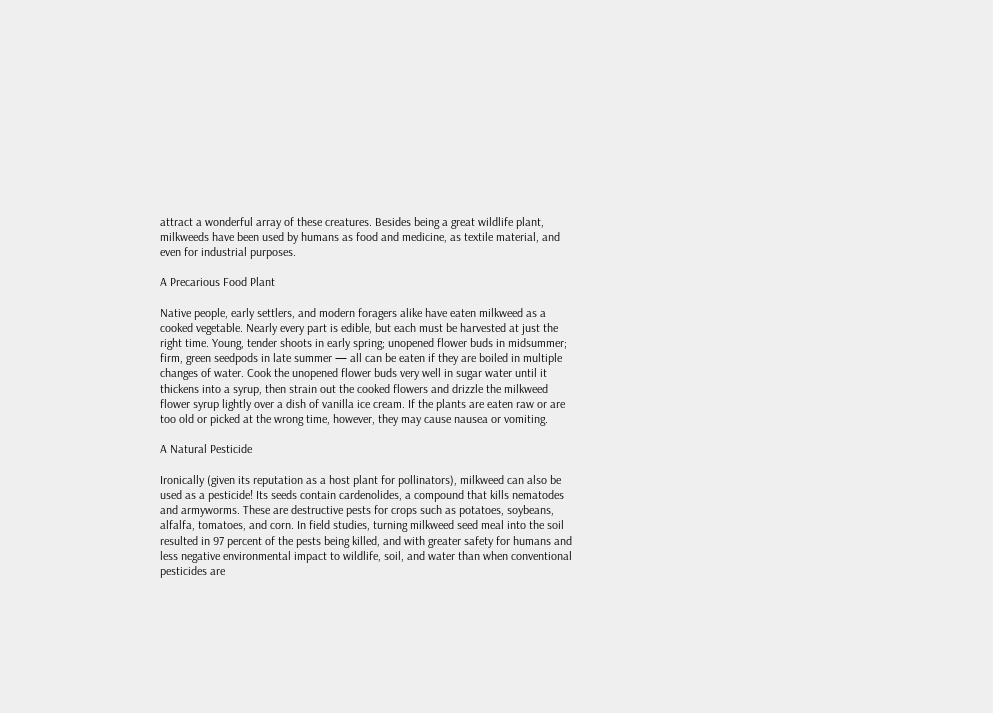attract a wonderful array of these creatures. Besides being a great wildlife plant, milkweeds have been used by humans as food and medicine, as textile material, and even for industrial purposes.

A Precarious Food Plant

Native people, early settlers, and modern foragers alike have eaten milkweed as a cooked vegetable. Nearly every part is edible, but each must be harvested at just the right time. Young, tender shoots in early spring; unopened flower buds in midsummer; firm, green seedpods in late summer — all can be eaten if they are boiled in multiple changes of water. Cook the unopened flower buds very well in sugar water until it thickens into a syrup, then strain out the cooked flowers and drizzle the milkweed flower syrup lightly over a dish of vanilla ice cream. If the plants are eaten raw or are too old or picked at the wrong time, however, they may cause nausea or vomiting.

A Natural Pesticide

Ironically (given its reputation as a host plant for pollinators), milkweed can also be used as a pesticide! Its seeds contain cardenolides, a compound that kills nematodes and armyworms. These are destructive pests for crops such as potatoes, soybeans, alfalfa, tomatoes, and corn. In field studies, turning milkweed seed meal into the soil resulted in 97 percent of the pests being killed, and with greater safety for humans and less negative environmental impact to wildlife, soil, and water than when conventional pesticides are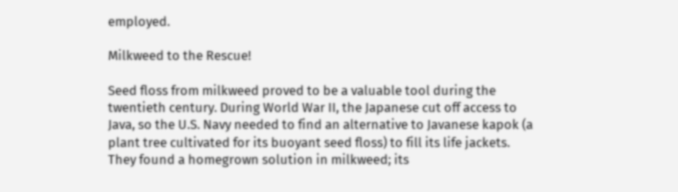employed.

Milkweed to the Rescue!

Seed floss from milkweed proved to be a valuable tool during the twentieth century. During World War II, the Japanese cut off access to Java, so the U.S. Navy needed to find an alternative to Javanese kapok (a plant tree cultivated for its buoyant seed floss) to fill its life jackets. They found a homegrown solution in milkweed; its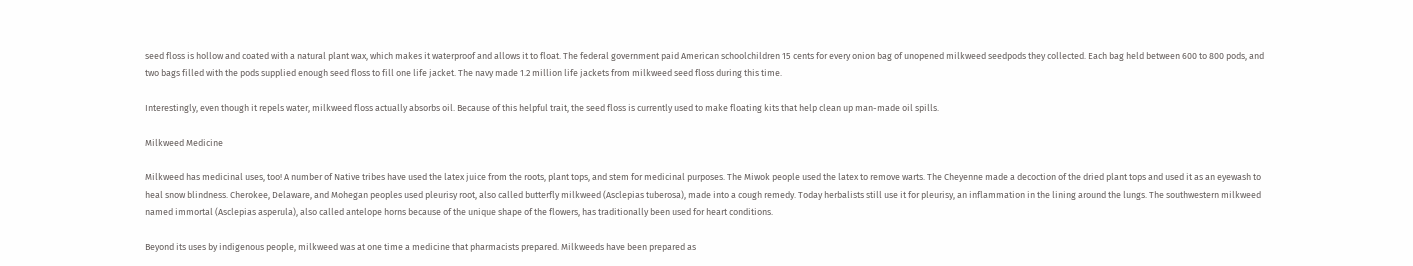seed floss is hollow and coated with a natural plant wax, which makes it waterproof and allows it to float. The federal government paid American schoolchildren 15 cents for every onion bag of unopened milkweed seedpods they collected. Each bag held between 600 to 800 pods, and two bags filled with the pods supplied enough seed floss to fill one life jacket. The navy made 1.2 million life jackets from milkweed seed floss during this time.

Interestingly, even though it repels water, milkweed floss actually absorbs oil. Because of this helpful trait, the seed floss is currently used to make floating kits that help clean up man-made oil spills.

Milkweed Medicine

Milkweed has medicinal uses, too! A number of Native tribes have used the latex juice from the roots, plant tops, and stem for medicinal purposes. The Miwok people used the latex to remove warts. The Cheyenne made a decoction of the dried plant tops and used it as an eyewash to heal snow blindness. Cherokee, Delaware, and Mohegan peoples used pleurisy root, also called butterfly milkweed (Asclepias tuberosa), made into a cough remedy. Today herbalists still use it for pleurisy, an inflammation in the lining around the lungs. The southwestern milkweed named immortal (Asclepias asperula), also called antelope horns because of the unique shape of the flowers, has traditionally been used for heart conditions.

Beyond its uses by indigenous people, milkweed was at one time a medicine that pharmacists prepared. Milkweeds have been prepared as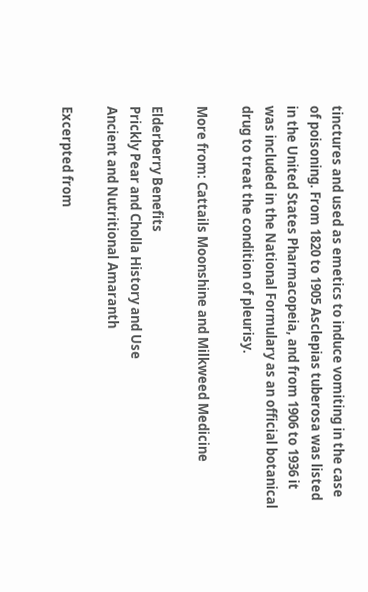tinctures and used as emetics to induce vomiting in the case of poisoning. From 1820 to 1905 Asclepias tuberosa was listed in the United States Pharmacopeia, and from 1906 to 1936 it was included in the National Formulary as an official botanical drug to treat the condition of pleurisy.

More from: Cattails Moonshine and Milkweed Medicine

Elderberry Benefits
Prickly Pear and Cholla History and Use
Ancient and Nutritional Amaranth

Excerpted from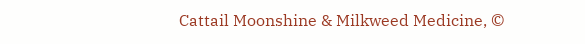Cattail Moonshine & Milkweed Medicine, ©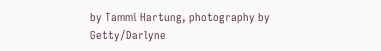by Tammi Hartung, photography by Getty/Darlyne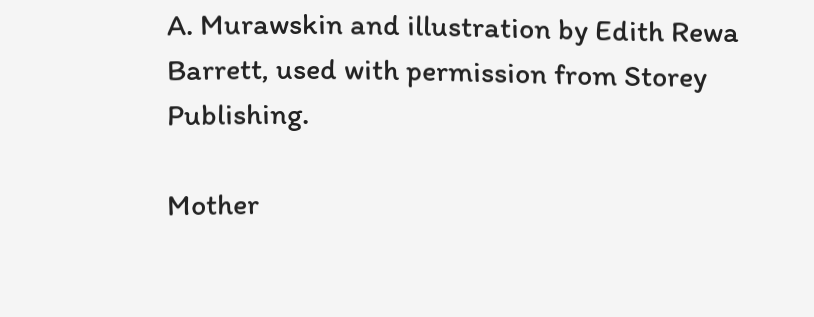A. Murawskin and illustration by Edith Rewa Barrett, used with permission from Storey Publishing.

Mother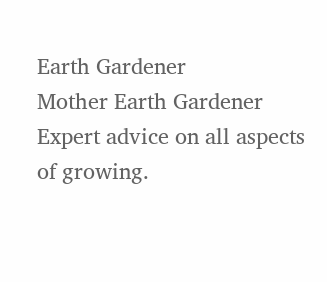Earth Gardener
Mother Earth Gardener
Expert advice on all aspects of growing.